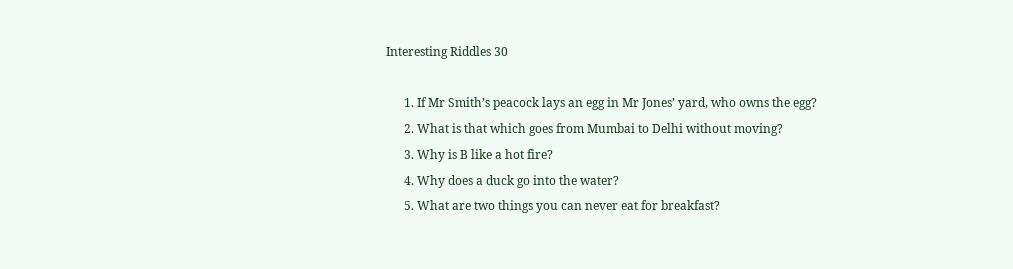Interesting Riddles 30

      1. If Mr Smith’s peacock lays an egg in Mr Jones’ yard, who owns the egg?
      2. What is that which goes from Mumbai to Delhi without moving?
      3. Why is B like a hot fire?
      4. Why does a duck go into the water?
      5. What are two things you can never eat for breakfast?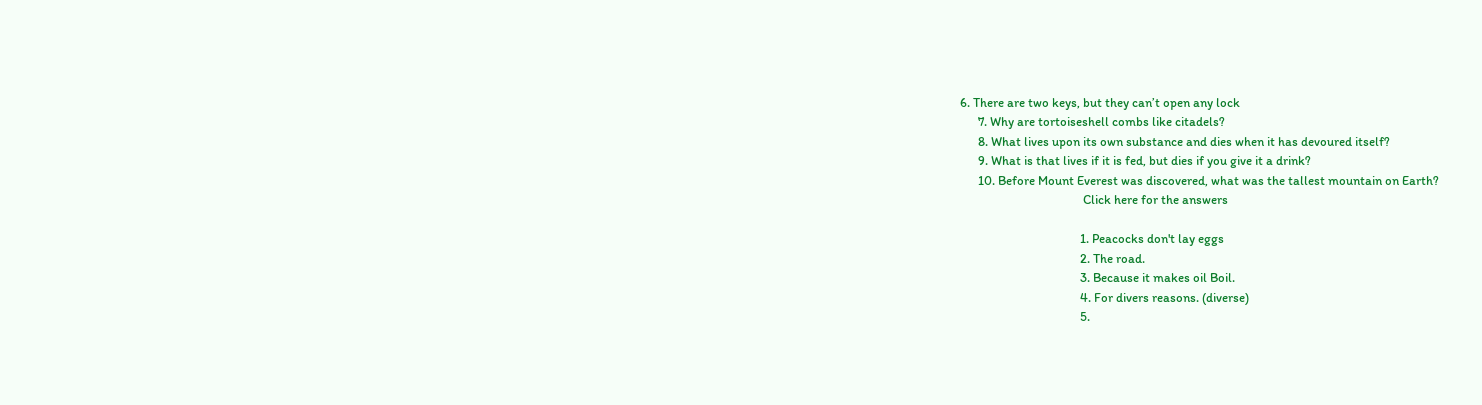6. There are two keys, but they can’t open any lock
      7. Why are tortoiseshell combs like citadels?
      8. What lives upon its own substance and dies when it has devoured itself?
      9. What is that lives if it is fed, but dies if you give it a drink?
      10. Before Mount Everest was discovered, what was the tallest mountain on Earth?
                                         Click here for the answers

                                        1. Peacocks don't lay eggs
                                        2. The road.
                                        3. Because it makes oil Boil.
                                        4. For divers reasons. (diverse)
                                        5.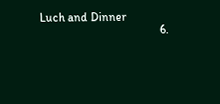Luch and Dinner
                                        6.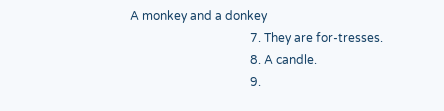A monkey and a donkey
                                        7. They are for-tresses.
                                        8. A candle.
                                        9.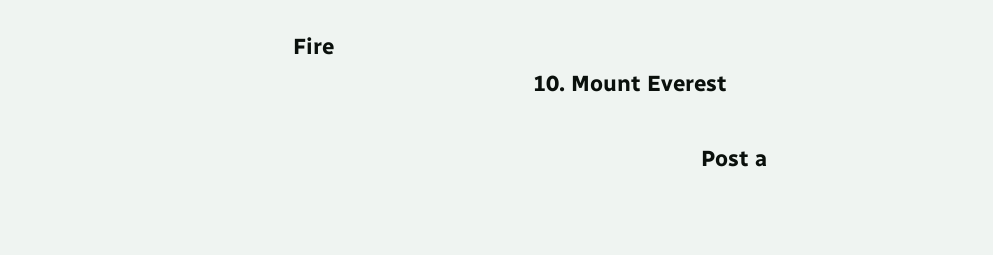Fire
                                        10. Mount Everest

                                                                    Post a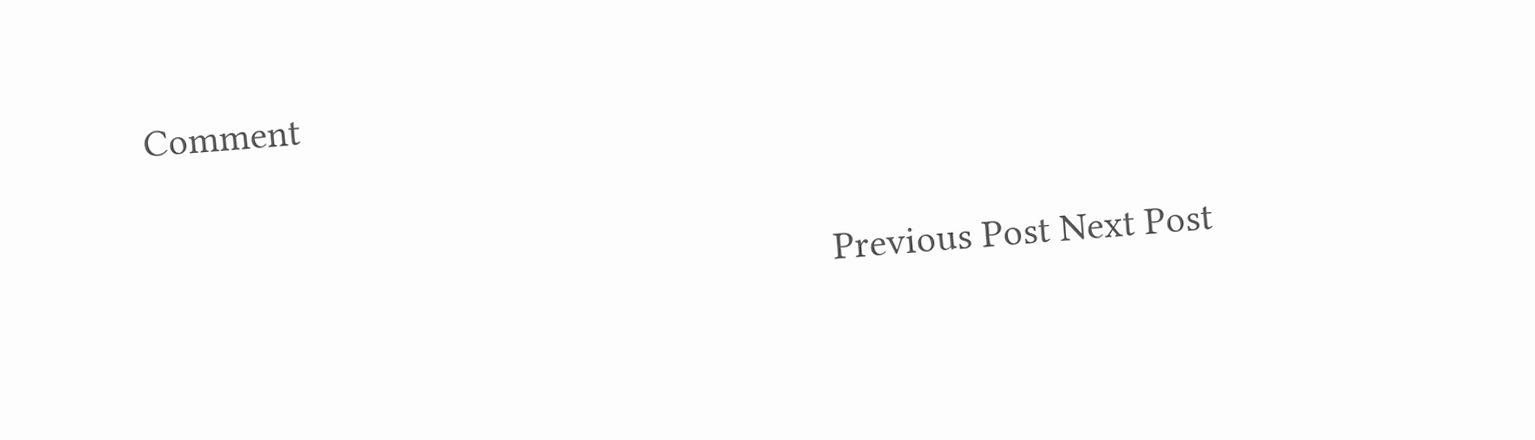Comment

                                                                    Previous Post Next Post